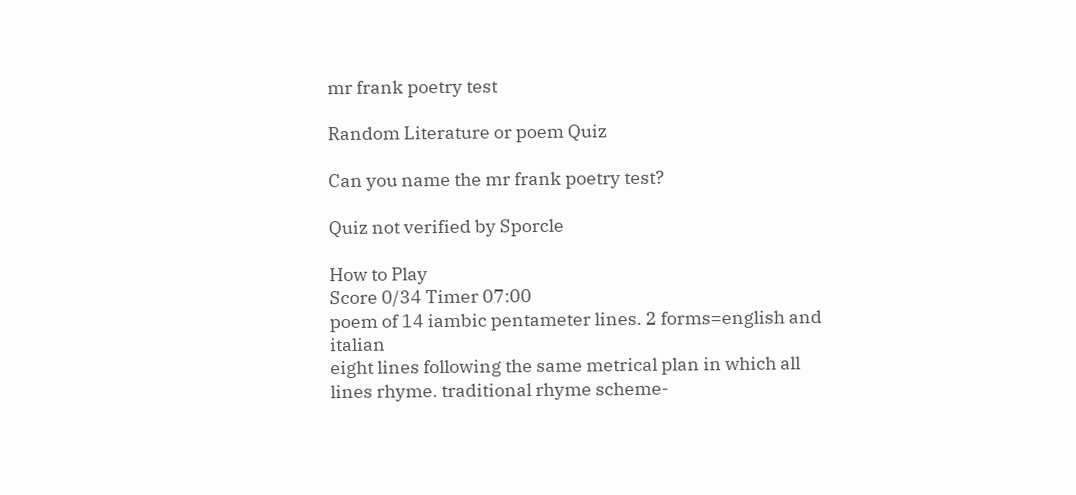mr frank poetry test

Random Literature or poem Quiz

Can you name the mr frank poetry test?

Quiz not verified by Sporcle

How to Play
Score 0/34 Timer 07:00
poem of 14 iambic pentameter lines. 2 forms=english and italian
eight lines following the same metrical plan in which all lines rhyme. traditional rhyme scheme-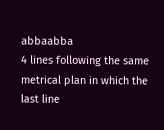abbaabba
4 lines following the same metrical plan in which the last line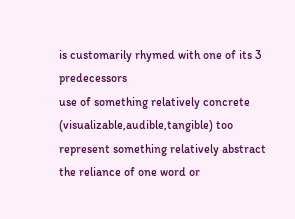is customarily rhymed with one of its 3 predecessors
use of something relatively concrete (visualizable,audible,tangible) too represent something relatively abstract
the reliance of one word or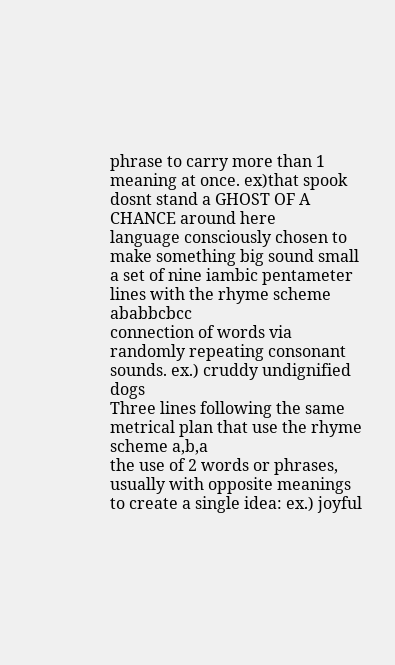phrase to carry more than 1 meaning at once. ex)that spook dosnt stand a GHOST OF A CHANCE around here
language consciously chosen to make something big sound small
a set of nine iambic pentameter lines with the rhyme scheme ababbcbcc
connection of words via randomly repeating consonant sounds. ex.) cruddy undignified dogs
Three lines following the same metrical plan that use the rhyme scheme a,b,a
the use of 2 words or phrases, usually with opposite meanings to create a single idea: ex.) joyful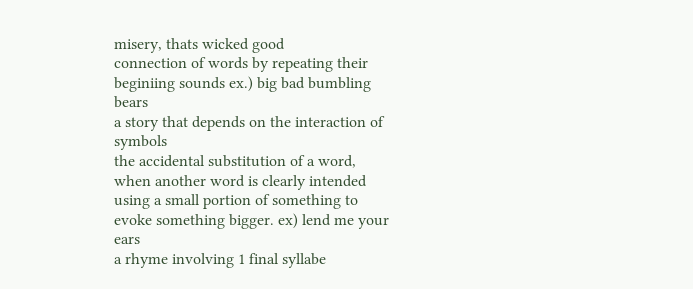misery, thats wicked good
connection of words by repeating their beginiing sounds ex.) big bad bumbling bears
a story that depends on the interaction of symbols
the accidental substitution of a word, when another word is clearly intended
using a small portion of something to evoke something bigger. ex) lend me your ears
a rhyme involving 1 final syllabe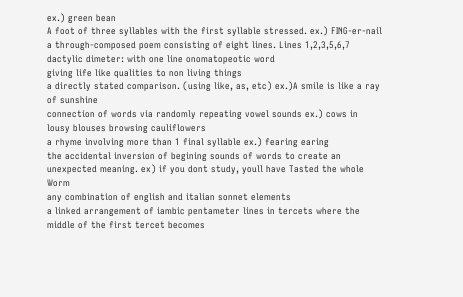ex.) green bean
A foot of three syllables with the first syllable stressed. ex.) FING-er-nail
a through-composed poem consisting of eight lines. Lines 1,2,3,5,6,7 dactylic dimeter: with one line onomatopeotic word
giving life like qualities to non living things
a directly stated comparison. (using like, as, etc) ex.)A smile is like a ray of sunshine
connection of words via randomly repeating vowel sounds ex.) cows in lousy blouses browsing cauliflowers
a rhyme involving more than 1 final syllable ex.) fearing earing
the accidental inversion of begining sounds of words to create an unexpected meaning. ex) if you dont study, youll have Tasted the whole Worm
any combination of english and italian sonnet elements
a linked arrangement of iambic pentameter lines in tercets where the middle of the first tercet becomes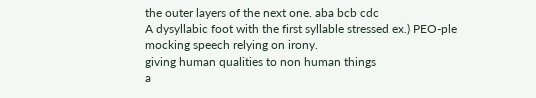the outer layers of the next one. aba bcb cdc
A dysyllabic foot with the first syllable stressed ex.) PEO-ple
mocking speech relying on irony.
giving human qualities to non human things
a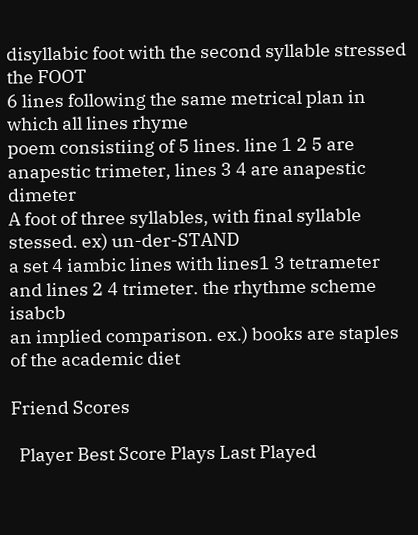disyllabic foot with the second syllable stressed the FOOT
6 lines following the same metrical plan in which all lines rhyme
poem consistiing of 5 lines. line 1 2 5 are anapestic trimeter, lines 3 4 are anapestic dimeter
A foot of three syllables, with final syllable stessed. ex) un-der-STAND
a set 4 iambic lines with lines1 3 tetrameter and lines 2 4 trimeter. the rhythme scheme isabcb
an implied comparison. ex.) books are staples of the academic diet

Friend Scores

  Player Best Score Plays Last Played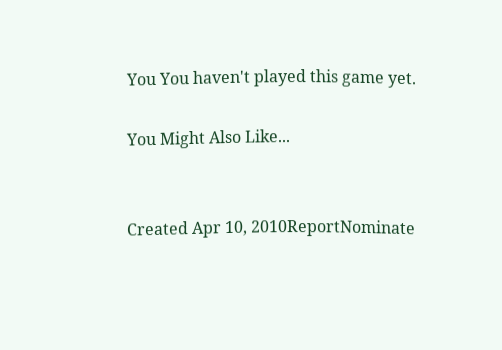You You haven't played this game yet.

You Might Also Like...


Created Apr 10, 2010ReportNominate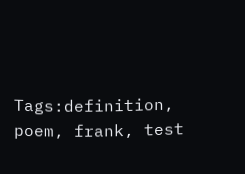Tags:definition, poem, frank, test